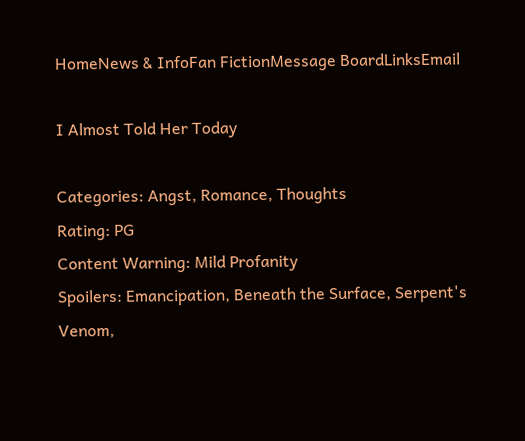HomeNews & InfoFan FictionMessage BoardLinksEmail

I Almost Told Her Today

Categories: Angst, Romance, Thoughts
Rating: PG
Content Warning: Mild Profanity
Spoilers: Emancipation, Beneath the Surface, Serpent's Venom,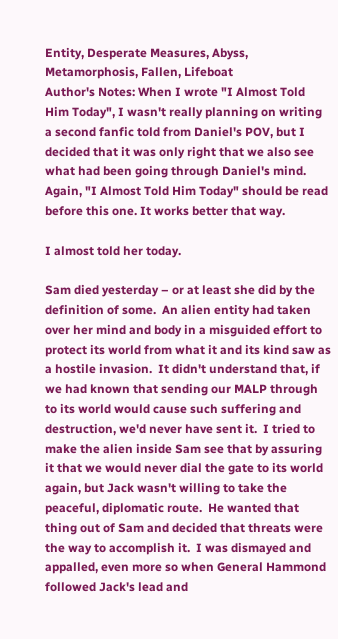Entity, Desperate Measures, Abyss, Metamorphosis, Fallen, Lifeboat
Author's Notes: When I wrote "I Almost Told Him Today", I wasn't really planning on writing a second fanfic told from Daniel's POV, but I decided that it was only right that we also see what had been going through Daniel's mind. Again, "I Almost Told Him Today" should be read before this one. It works better that way.

I almost told her today.

Sam died yesterday – or at least she did by the definition of some.  An alien entity had taken over her mind and body in a misguided effort to protect its world from what it and its kind saw as a hostile invasion.  It didn't understand that, if we had known that sending our MALP through to its world would cause such suffering and destruction, we'd never have sent it.  I tried to make the alien inside Sam see that by assuring it that we would never dial the gate to its world again, but Jack wasn't willing to take the peaceful, diplomatic route.  He wanted that thing out of Sam and decided that threats were the way to accomplish it.  I was dismayed and appalled, even more so when General Hammond followed Jack's lead and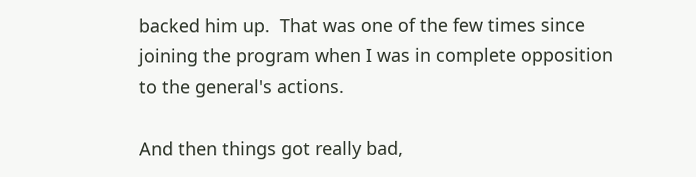backed him up.  That was one of the few times since joining the program when I was in complete opposition to the general's actions.

And then things got really bad,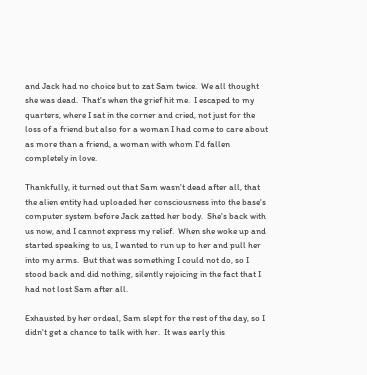and Jack had no choice but to zat Sam twice.  We all thought she was dead.  That's when the grief hit me.  I escaped to my quarters, where I sat in the corner and cried, not just for the loss of a friend but also for a woman I had come to care about as more than a friend, a woman with whom I'd fallen completely in love.

Thankfully, it turned out that Sam wasn't dead after all, that the alien entity had uploaded her consciousness into the base's computer system before Jack zatted her body.  She's back with us now, and I cannot express my relief.  When she woke up and started speaking to us, I wanted to run up to her and pull her into my arms.  But that was something I could not do, so I stood back and did nothing, silently rejoicing in the fact that I had not lost Sam after all.

Exhausted by her ordeal, Sam slept for the rest of the day, so I didn't get a chance to talk with her.  It was early this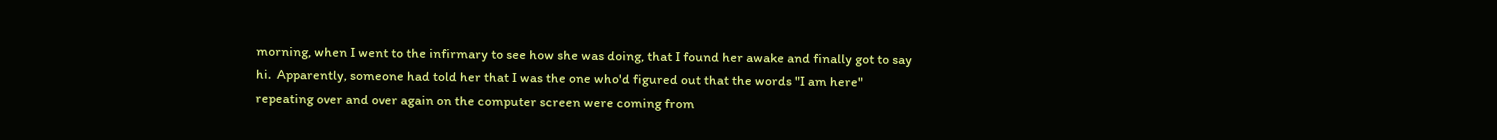morning, when I went to the infirmary to see how she was doing, that I found her awake and finally got to say hi.  Apparently, someone had told her that I was the one who'd figured out that the words "I am here" repeating over and over again on the computer screen were coming from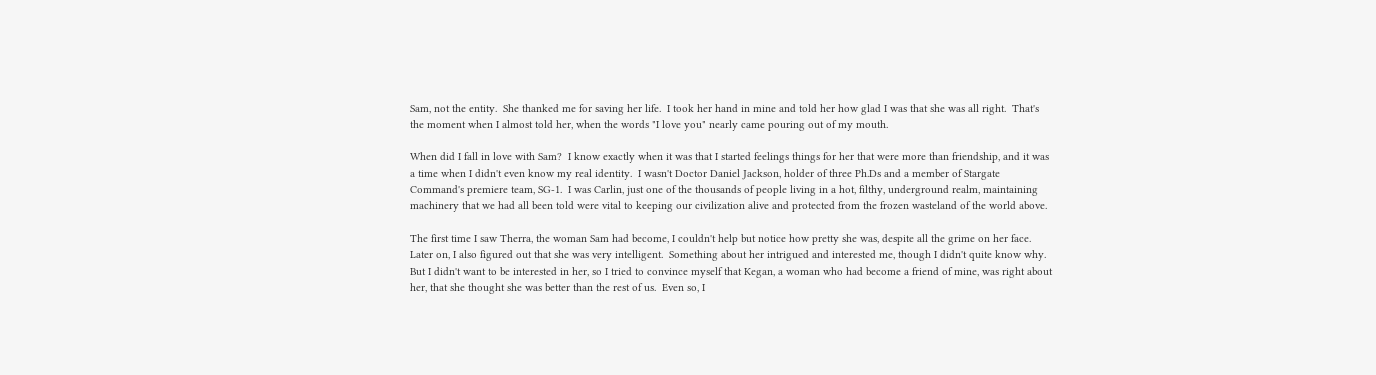Sam, not the entity.  She thanked me for saving her life.  I took her hand in mine and told her how glad I was that she was all right.  That's the moment when I almost told her, when the words "I love you" nearly came pouring out of my mouth.

When did I fall in love with Sam?  I know exactly when it was that I started feelings things for her that were more than friendship, and it was a time when I didn't even know my real identity.  I wasn't Doctor Daniel Jackson, holder of three Ph.Ds and a member of Stargate Command's premiere team, SG-1.  I was Carlin, just one of the thousands of people living in a hot, filthy, underground realm, maintaining machinery that we had all been told were vital to keeping our civilization alive and protected from the frozen wasteland of the world above.

The first time I saw Therra, the woman Sam had become, I couldn't help but notice how pretty she was, despite all the grime on her face.  Later on, I also figured out that she was very intelligent.  Something about her intrigued and interested me, though I didn't quite know why.  But I didn't want to be interested in her, so I tried to convince myself that Kegan, a woman who had become a friend of mine, was right about her, that she thought she was better than the rest of us.  Even so, I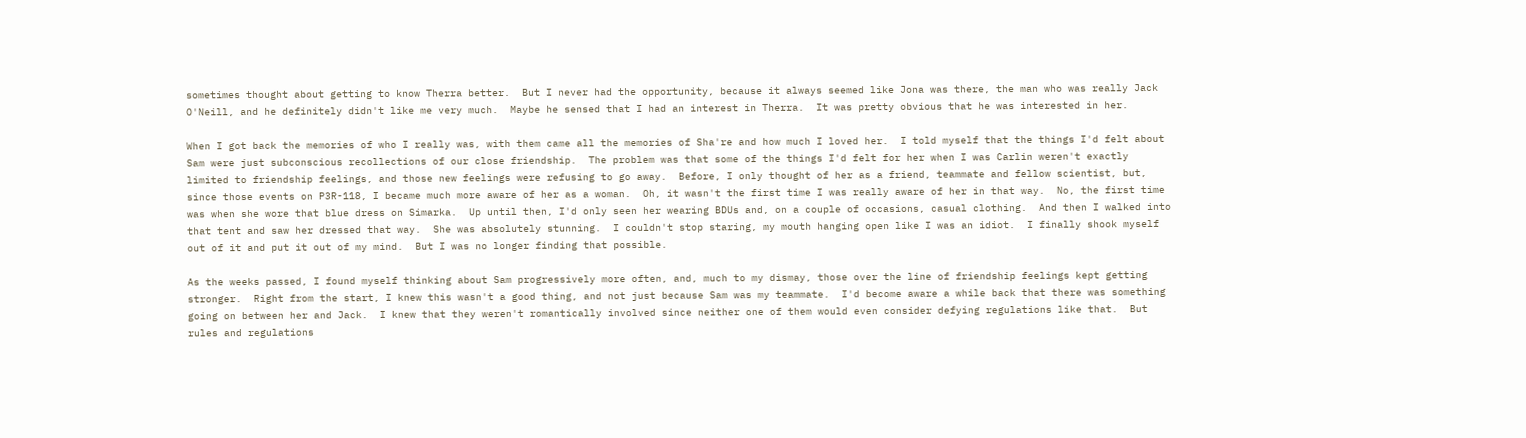sometimes thought about getting to know Therra better.  But I never had the opportunity, because it always seemed like Jona was there, the man who was really Jack O'Neill, and he definitely didn't like me very much.  Maybe he sensed that I had an interest in Therra.  It was pretty obvious that he was interested in her.

When I got back the memories of who I really was, with them came all the memories of Sha're and how much I loved her.  I told myself that the things I'd felt about Sam were just subconscious recollections of our close friendship.  The problem was that some of the things I'd felt for her when I was Carlin weren't exactly limited to friendship feelings, and those new feelings were refusing to go away.  Before, I only thought of her as a friend, teammate and fellow scientist, but, since those events on P3R-118, I became much more aware of her as a woman.  Oh, it wasn't the first time I was really aware of her in that way.  No, the first time was when she wore that blue dress on Simarka.  Up until then, I'd only seen her wearing BDUs and, on a couple of occasions, casual clothing.  And then I walked into that tent and saw her dressed that way.  She was absolutely stunning.  I couldn't stop staring, my mouth hanging open like I was an idiot.  I finally shook myself out of it and put it out of my mind.  But I was no longer finding that possible.

As the weeks passed, I found myself thinking about Sam progressively more often, and, much to my dismay, those over the line of friendship feelings kept getting stronger.  Right from the start, I knew this wasn't a good thing, and not just because Sam was my teammate.  I'd become aware a while back that there was something going on between her and Jack.  I knew that they weren't romantically involved since neither one of them would even consider defying regulations like that.  But rules and regulations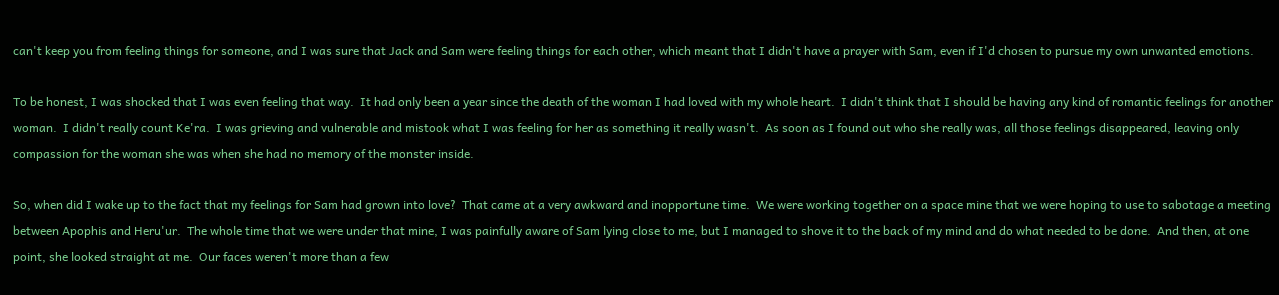can't keep you from feeling things for someone, and I was sure that Jack and Sam were feeling things for each other, which meant that I didn't have a prayer with Sam, even if I'd chosen to pursue my own unwanted emotions.

To be honest, I was shocked that I was even feeling that way.  It had only been a year since the death of the woman I had loved with my whole heart.  I didn't think that I should be having any kind of romantic feelings for another woman.  I didn't really count Ke'ra.  I was grieving and vulnerable and mistook what I was feeling for her as something it really wasn't.  As soon as I found out who she really was, all those feelings disappeared, leaving only compassion for the woman she was when she had no memory of the monster inside.

So, when did I wake up to the fact that my feelings for Sam had grown into love?  That came at a very awkward and inopportune time.  We were working together on a space mine that we were hoping to use to sabotage a meeting between Apophis and Heru'ur.  The whole time that we were under that mine, I was painfully aware of Sam lying close to me, but I managed to shove it to the back of my mind and do what needed to be done.  And then, at one point, she looked straight at me.  Our faces weren't more than a few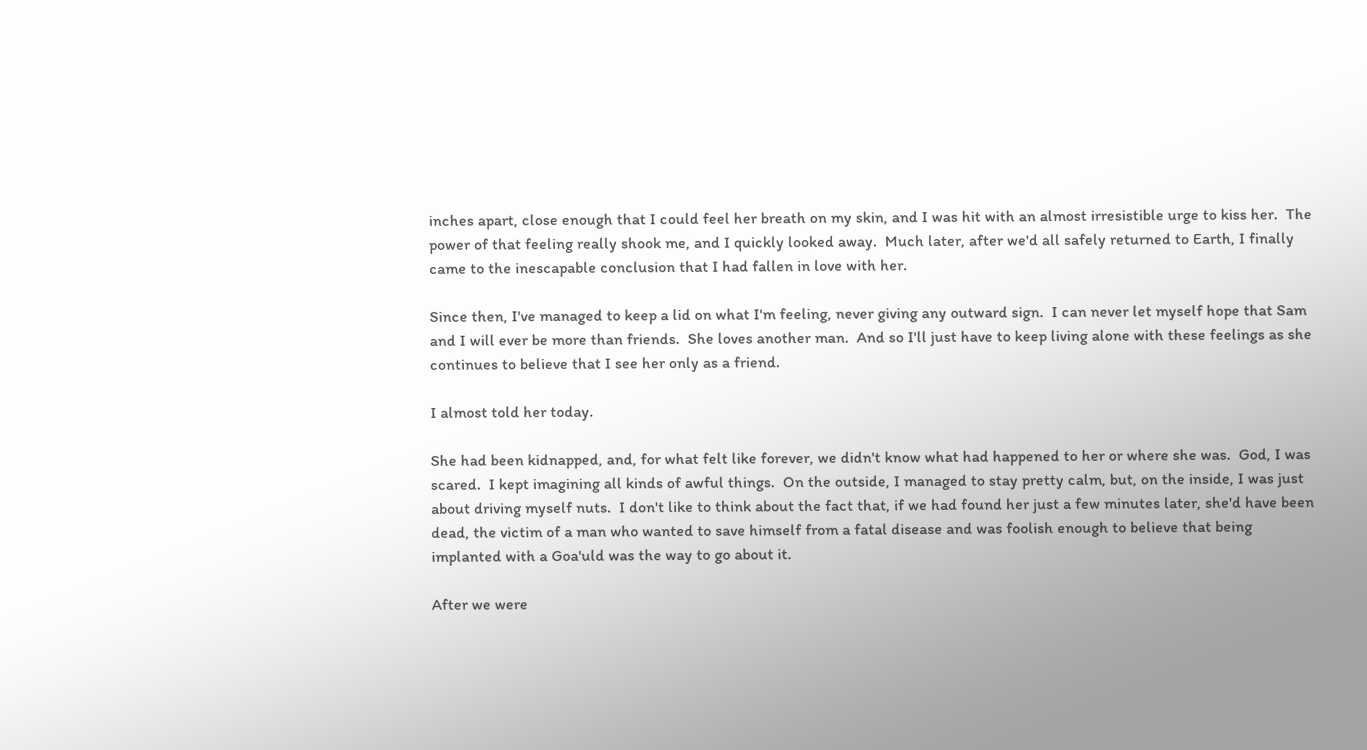inches apart, close enough that I could feel her breath on my skin, and I was hit with an almost irresistible urge to kiss her.  The power of that feeling really shook me, and I quickly looked away.  Much later, after we'd all safely returned to Earth, I finally came to the inescapable conclusion that I had fallen in love with her.

Since then, I've managed to keep a lid on what I'm feeling, never giving any outward sign.  I can never let myself hope that Sam and I will ever be more than friends.  She loves another man.  And so I'll just have to keep living alone with these feelings as she continues to believe that I see her only as a friend.

I almost told her today.

She had been kidnapped, and, for what felt like forever, we didn't know what had happened to her or where she was.  God, I was scared.  I kept imagining all kinds of awful things.  On the outside, I managed to stay pretty calm, but, on the inside, I was just about driving myself nuts.  I don't like to think about the fact that, if we had found her just a few minutes later, she'd have been dead, the victim of a man who wanted to save himself from a fatal disease and was foolish enough to believe that being implanted with a Goa'uld was the way to go about it.

After we were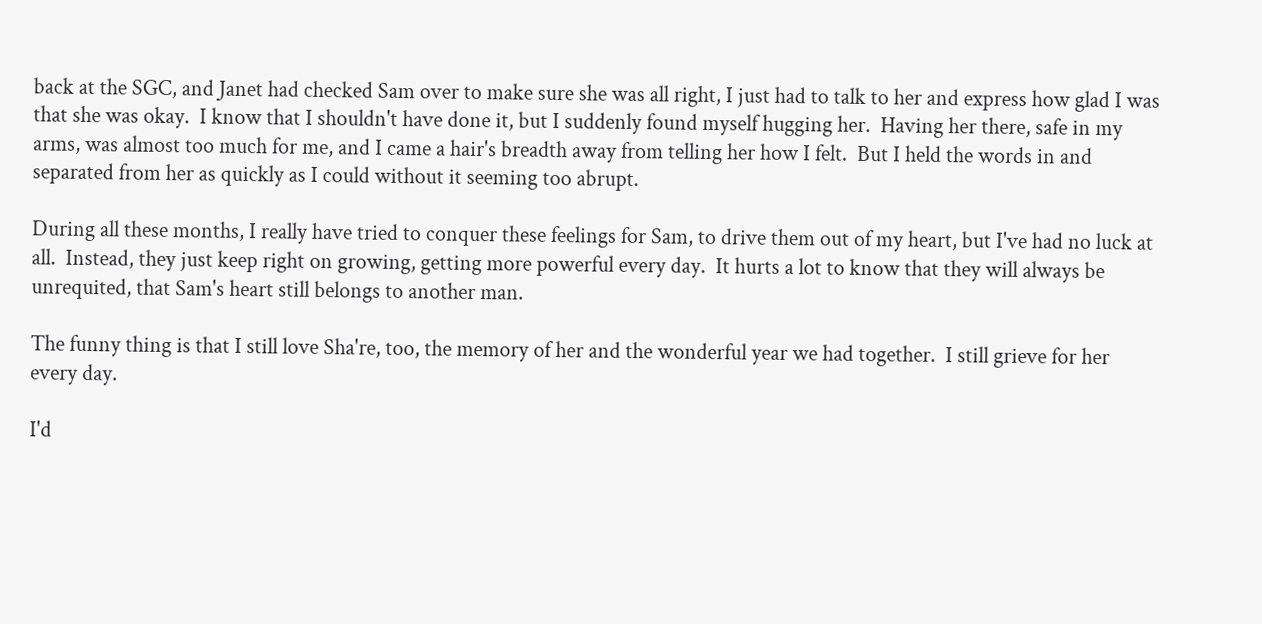back at the SGC, and Janet had checked Sam over to make sure she was all right, I just had to talk to her and express how glad I was that she was okay.  I know that I shouldn't have done it, but I suddenly found myself hugging her.  Having her there, safe in my arms, was almost too much for me, and I came a hair's breadth away from telling her how I felt.  But I held the words in and separated from her as quickly as I could without it seeming too abrupt.

During all these months, I really have tried to conquer these feelings for Sam, to drive them out of my heart, but I've had no luck at all.  Instead, they just keep right on growing, getting more powerful every day.  It hurts a lot to know that they will always be unrequited, that Sam's heart still belongs to another man.

The funny thing is that I still love Sha're, too, the memory of her and the wonderful year we had together.  I still grieve for her every day.

I'd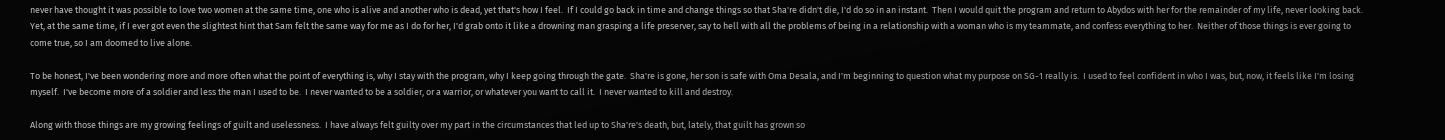never have thought it was possible to love two women at the same time, one who is alive and another who is dead, yet that's how I feel.  If I could go back in time and change things so that Sha're didn't die, I'd do so in an instant.  Then I would quit the program and return to Abydos with her for the remainder of my life, never looking back.  Yet, at the same time, if I ever got even the slightest hint that Sam felt the same way for me as I do for her, I'd grab onto it like a drowning man grasping a life preserver, say to hell with all the problems of being in a relationship with a woman who is my teammate, and confess everything to her.  Neither of those things is ever going to come true, so I am doomed to live alone.

To be honest, I've been wondering more and more often what the point of everything is, why I stay with the program, why I keep going through the gate.  Sha're is gone, her son is safe with Oma Desala, and I'm beginning to question what my purpose on SG-1 really is.  I used to feel confident in who I was, but, now, it feels like I'm losing myself.  I've become more of a soldier and less the man I used to be.  I never wanted to be a soldier, or a warrior, or whatever you want to call it.  I never wanted to kill and destroy.

Along with those things are my growing feelings of guilt and uselessness.  I have always felt guilty over my part in the circumstances that led up to Sha're's death, but, lately, that guilt has grown so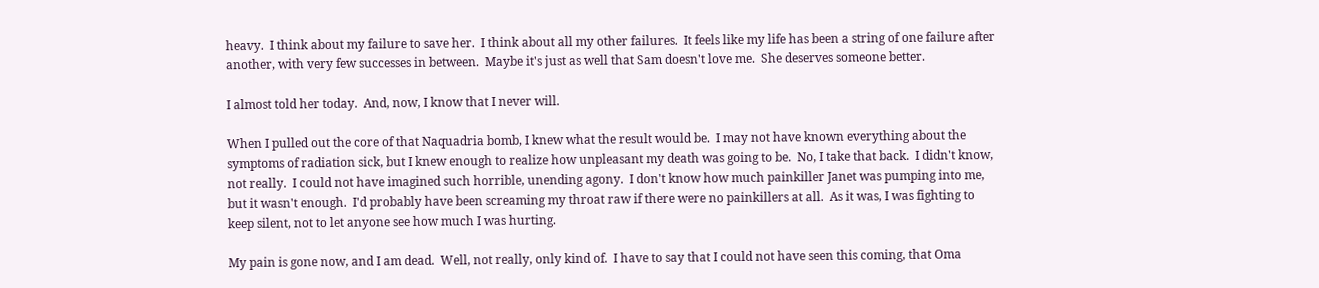heavy.  I think about my failure to save her.  I think about all my other failures.  It feels like my life has been a string of one failure after another, with very few successes in between.  Maybe it's just as well that Sam doesn't love me.  She deserves someone better.

I almost told her today.  And, now, I know that I never will.

When I pulled out the core of that Naquadria bomb, I knew what the result would be.  I may not have known everything about the symptoms of radiation sick, but I knew enough to realize how unpleasant my death was going to be.  No, I take that back.  I didn't know, not really.  I could not have imagined such horrible, unending agony.  I don't know how much painkiller Janet was pumping into me, but it wasn't enough.  I'd probably have been screaming my throat raw if there were no painkillers at all.  As it was, I was fighting to keep silent, not to let anyone see how much I was hurting.

My pain is gone now, and I am dead.  Well, not really, only kind of.  I have to say that I could not have seen this coming, that Oma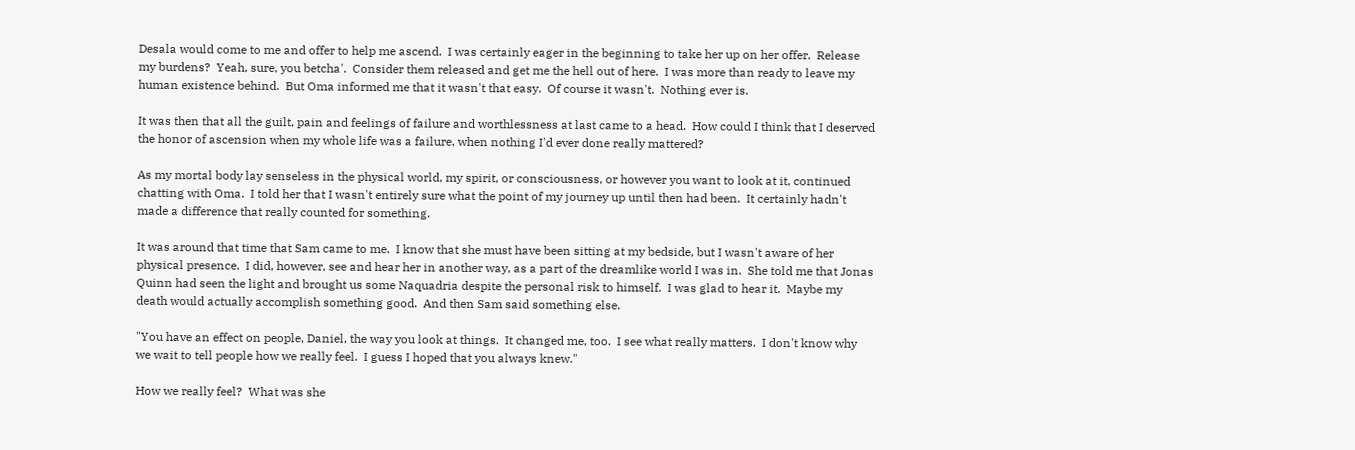Desala would come to me and offer to help me ascend.  I was certainly eager in the beginning to take her up on her offer.  Release my burdens?  Yeah, sure, you betcha'.  Consider them released and get me the hell out of here.  I was more than ready to leave my human existence behind.  But Oma informed me that it wasn't that easy.  Of course it wasn't.  Nothing ever is.

It was then that all the guilt, pain and feelings of failure and worthlessness at last came to a head.  How could I think that I deserved the honor of ascension when my whole life was a failure, when nothing I'd ever done really mattered?

As my mortal body lay senseless in the physical world, my spirit, or consciousness, or however you want to look at it, continued chatting with Oma.  I told her that I wasn't entirely sure what the point of my journey up until then had been.  It certainly hadn't made a difference that really counted for something.

It was around that time that Sam came to me.  I know that she must have been sitting at my bedside, but I wasn't aware of her physical presence.  I did, however, see and hear her in another way, as a part of the dreamlike world I was in.  She told me that Jonas Quinn had seen the light and brought us some Naquadria despite the personal risk to himself.  I was glad to hear it.  Maybe my death would actually accomplish something good.  And then Sam said something else.

"You have an effect on people, Daniel, the way you look at things.  It changed me, too.  I see what really matters.  I don't know why we wait to tell people how we really feel.  I guess I hoped that you always knew."

How we really feel?  What was she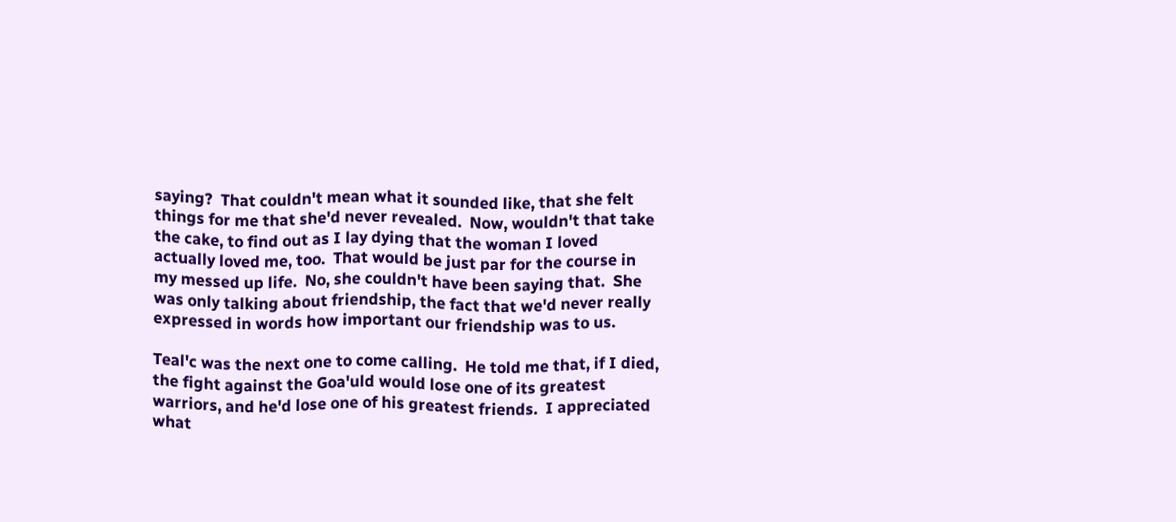saying?  That couldn't mean what it sounded like, that she felt things for me that she'd never revealed.  Now, wouldn't that take the cake, to find out as I lay dying that the woman I loved actually loved me, too.  That would be just par for the course in my messed up life.  No, she couldn't have been saying that.  She was only talking about friendship, the fact that we'd never really expressed in words how important our friendship was to us.

Teal'c was the next one to come calling.  He told me that, if I died, the fight against the Goa'uld would lose one of its greatest warriors, and he'd lose one of his greatest friends.  I appreciated what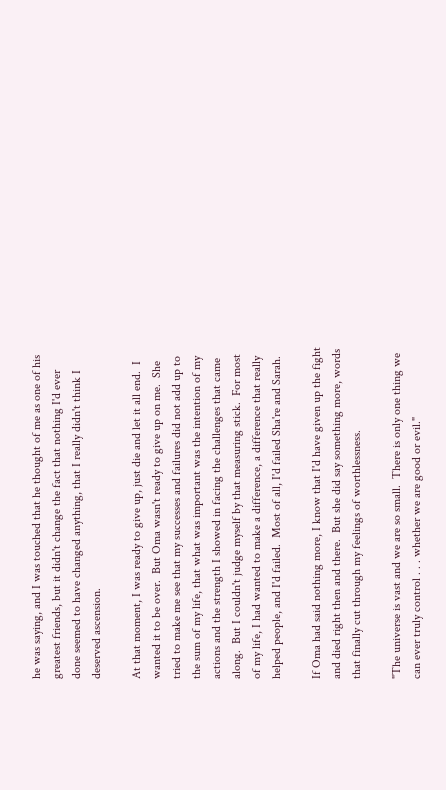he was saying, and I was touched that he thought of me as one of his greatest friends, but it didn't change the fact that nothing I'd ever done seemed to have changed anything, that I really didn't think I deserved ascension.

At that moment, I was ready to give up, just die and let it all end.  I wanted it to be over.  But Oma wasn't ready to give up on me.  She tried to make me see that my successes and failures did not add up to the sum of my life, that what was important was the intention of my actions and the strength I showed in facing the challenges that came along.  But I couldn't judge myself by that measuring stick.  For most of my life, I had wanted to make a difference, a difference that really helped people, and I'd failed.  Most of all, I'd failed Sha're and Sarah.

If Oma had said nothing more, I know that I'd have given up the fight and died right then and there.  But she did say something more, words that finally cut through my feelings of worthlessness.

"The universe is vast and we are so small.  There is only one thing we can ever truly control . . . whether we are good or evil."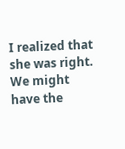I realized that she was right.  We might have the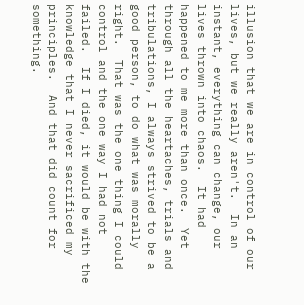illusion that we are in control of our lives, but we really aren't.  In an instant, everything can change, our lives thrown into chaos.  It had happened to me more than once.  Yet through all the heartaches, trials and tribulations, I always strived to be a good person, to do what was morally right.  That was the one thing I could control and the one way I had not failed.  If I died, it would be with the knowledge that I never sacrificed my principles.  And that did count for something.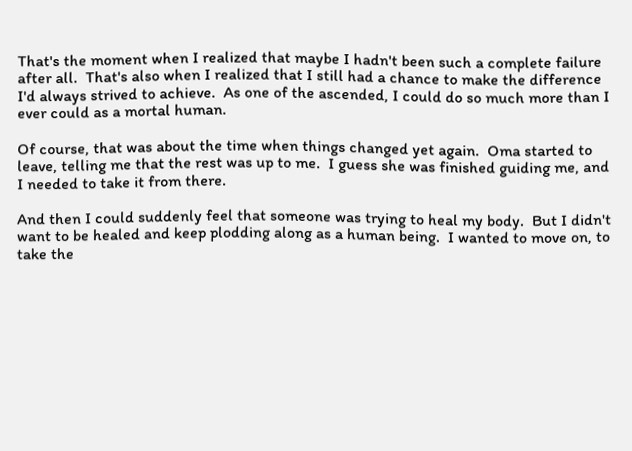That's the moment when I realized that maybe I hadn't been such a complete failure after all.  That's also when I realized that I still had a chance to make the difference I'd always strived to achieve.  As one of the ascended, I could do so much more than I ever could as a mortal human.

Of course, that was about the time when things changed yet again.  Oma started to leave, telling me that the rest was up to me.  I guess she was finished guiding me, and I needed to take it from there.

And then I could suddenly feel that someone was trying to heal my body.  But I didn't want to be healed and keep plodding along as a human being.  I wanted to move on, to take the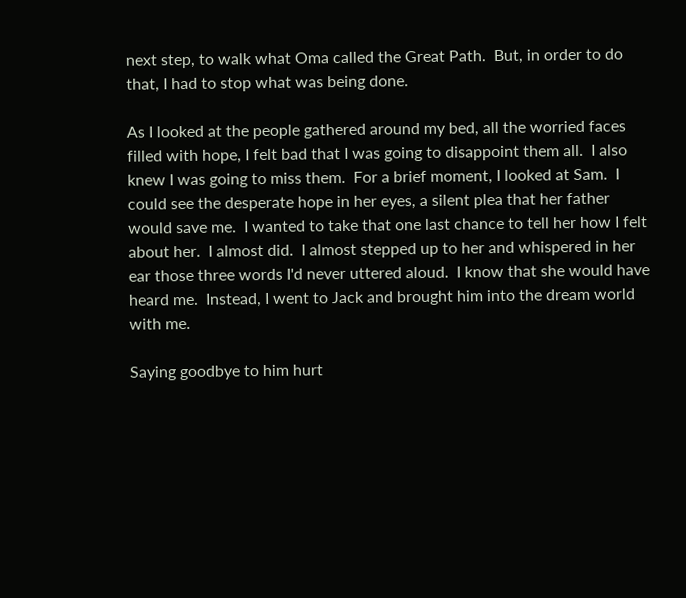next step, to walk what Oma called the Great Path.  But, in order to do that, I had to stop what was being done.

As I looked at the people gathered around my bed, all the worried faces filled with hope, I felt bad that I was going to disappoint them all.  I also knew I was going to miss them.  For a brief moment, I looked at Sam.  I could see the desperate hope in her eyes, a silent plea that her father would save me.  I wanted to take that one last chance to tell her how I felt about her.  I almost did.  I almost stepped up to her and whispered in her ear those three words I'd never uttered aloud.  I know that she would have heard me.  Instead, I went to Jack and brought him into the dream world with me.

Saying goodbye to him hurt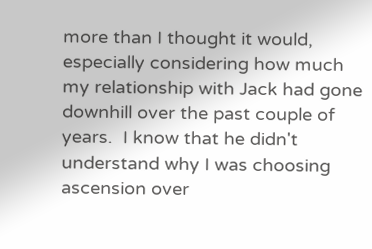more than I thought it would, especially considering how much my relationship with Jack had gone downhill over the past couple of years.  I know that he didn't understand why I was choosing ascension over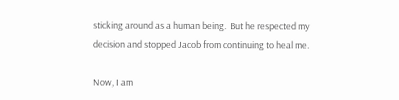sticking around as a human being.  But he respected my decision and stopped Jacob from continuing to heal me.

Now, I am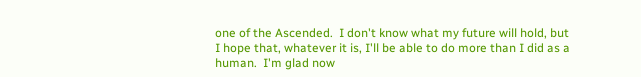one of the Ascended.  I don't know what my future will hold, but I hope that, whatever it is, I'll be able to do more than I did as a human.  I'm glad now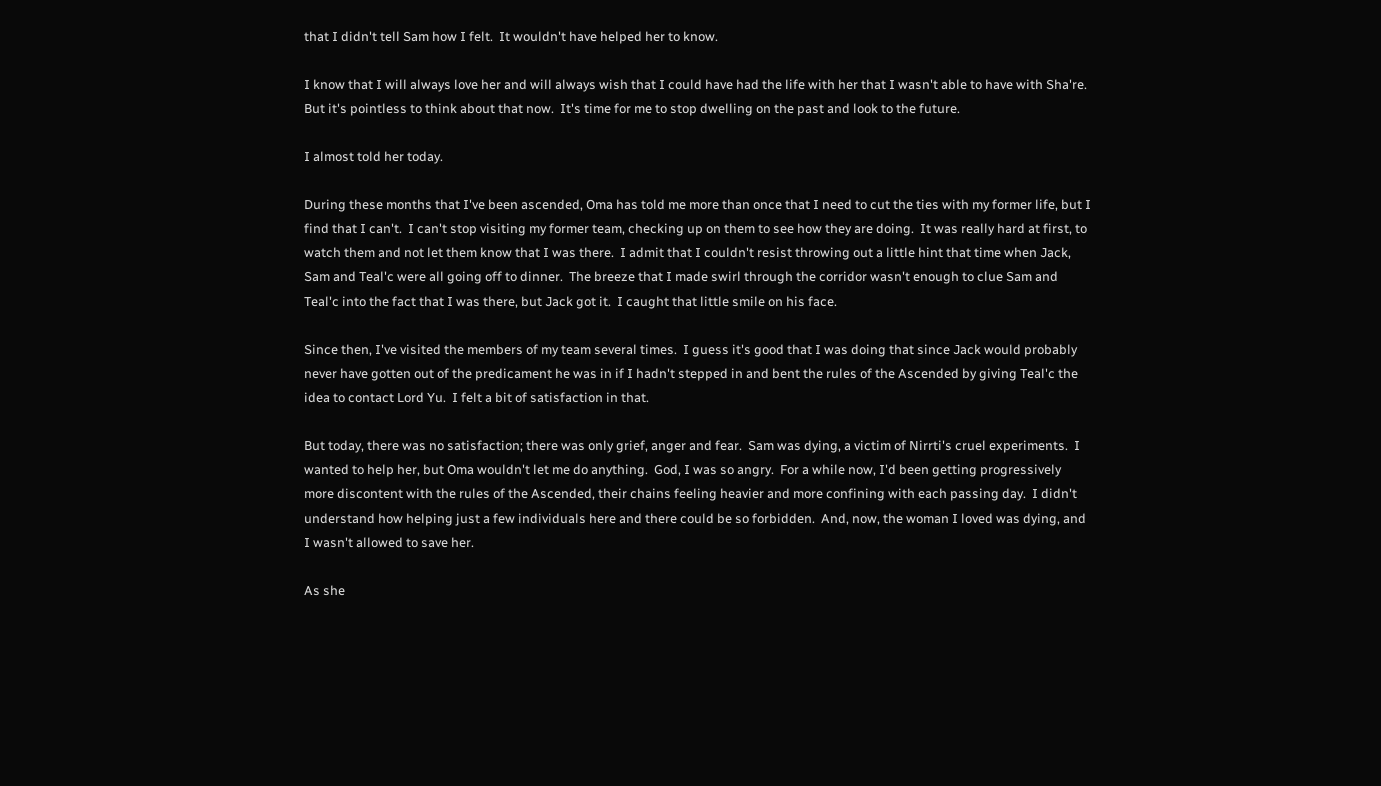that I didn't tell Sam how I felt.  It wouldn't have helped her to know.

I know that I will always love her and will always wish that I could have had the life with her that I wasn't able to have with Sha're.  But it's pointless to think about that now.  It's time for me to stop dwelling on the past and look to the future.

I almost told her today.

During these months that I've been ascended, Oma has told me more than once that I need to cut the ties with my former life, but I find that I can't.  I can't stop visiting my former team, checking up on them to see how they are doing.  It was really hard at first, to watch them and not let them know that I was there.  I admit that I couldn't resist throwing out a little hint that time when Jack, Sam and Teal'c were all going off to dinner.  The breeze that I made swirl through the corridor wasn't enough to clue Sam and Teal'c into the fact that I was there, but Jack got it.  I caught that little smile on his face.

Since then, I've visited the members of my team several times.  I guess it's good that I was doing that since Jack would probably never have gotten out of the predicament he was in if I hadn't stepped in and bent the rules of the Ascended by giving Teal'c the idea to contact Lord Yu.  I felt a bit of satisfaction in that.

But today, there was no satisfaction; there was only grief, anger and fear.  Sam was dying, a victim of Nirrti's cruel experiments.  I wanted to help her, but Oma wouldn't let me do anything.  God, I was so angry.  For a while now, I'd been getting progressively more discontent with the rules of the Ascended, their chains feeling heavier and more confining with each passing day.  I didn't understand how helping just a few individuals here and there could be so forbidden.  And, now, the woman I loved was dying, and I wasn't allowed to save her.

As she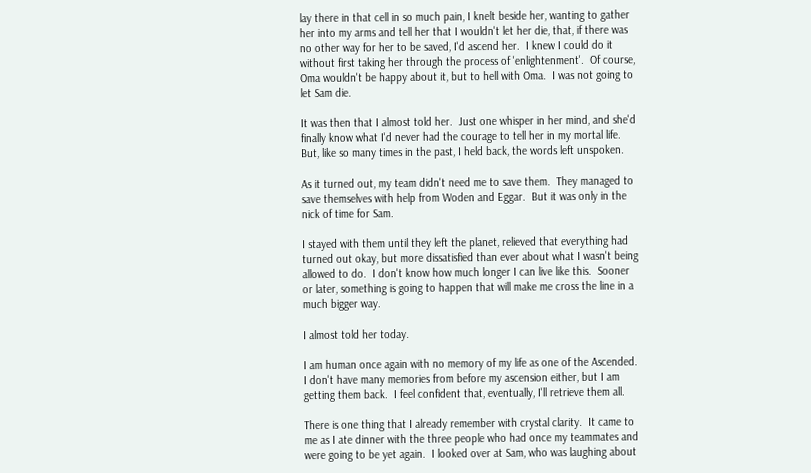lay there in that cell in so much pain, I knelt beside her, wanting to gather her into my arms and tell her that I wouldn't let her die, that, if there was no other way for her to be saved, I'd ascend her.  I knew I could do it without first taking her through the process of 'enlightenment'.  Of course, Oma wouldn't be happy about it, but to hell with Oma.  I was not going to let Sam die.

It was then that I almost told her.  Just one whisper in her mind, and she'd finally know what I'd never had the courage to tell her in my mortal life.  But, like so many times in the past, I held back, the words left unspoken.

As it turned out, my team didn't need me to save them.  They managed to save themselves with help from Woden and Eggar.  But it was only in the nick of time for Sam.

I stayed with them until they left the planet, relieved that everything had turned out okay, but more dissatisfied than ever about what I wasn't being allowed to do.  I don't know how much longer I can live like this.  Sooner or later, something is going to happen that will make me cross the line in a much bigger way.

I almost told her today.

I am human once again with no memory of my life as one of the Ascended.  I don't have many memories from before my ascension either, but I am getting them back.  I feel confident that, eventually, I'll retrieve them all.

There is one thing that I already remember with crystal clarity.  It came to me as I ate dinner with the three people who had once my teammates and were going to be yet again.  I looked over at Sam, who was laughing about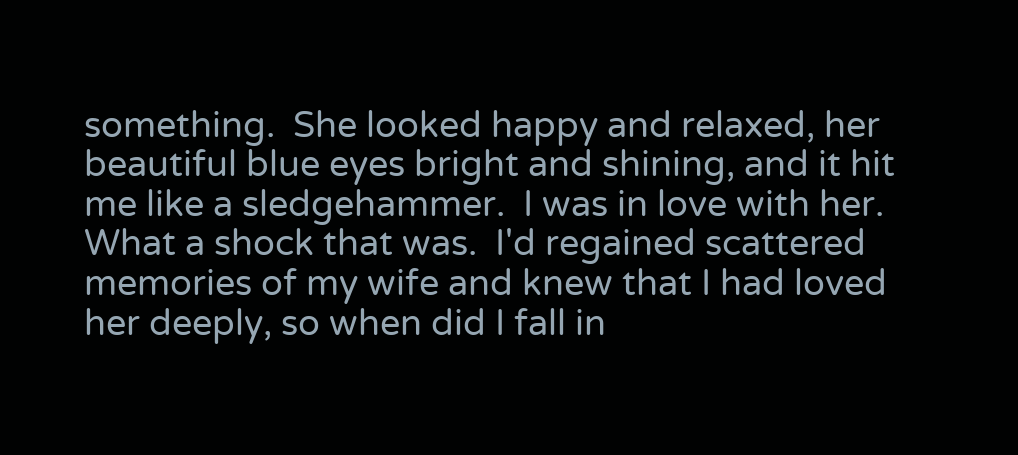something.  She looked happy and relaxed, her beautiful blue eyes bright and shining, and it hit me like a sledgehammer.  I was in love with her.  What a shock that was.  I'd regained scattered memories of my wife and knew that I had loved her deeply, so when did I fall in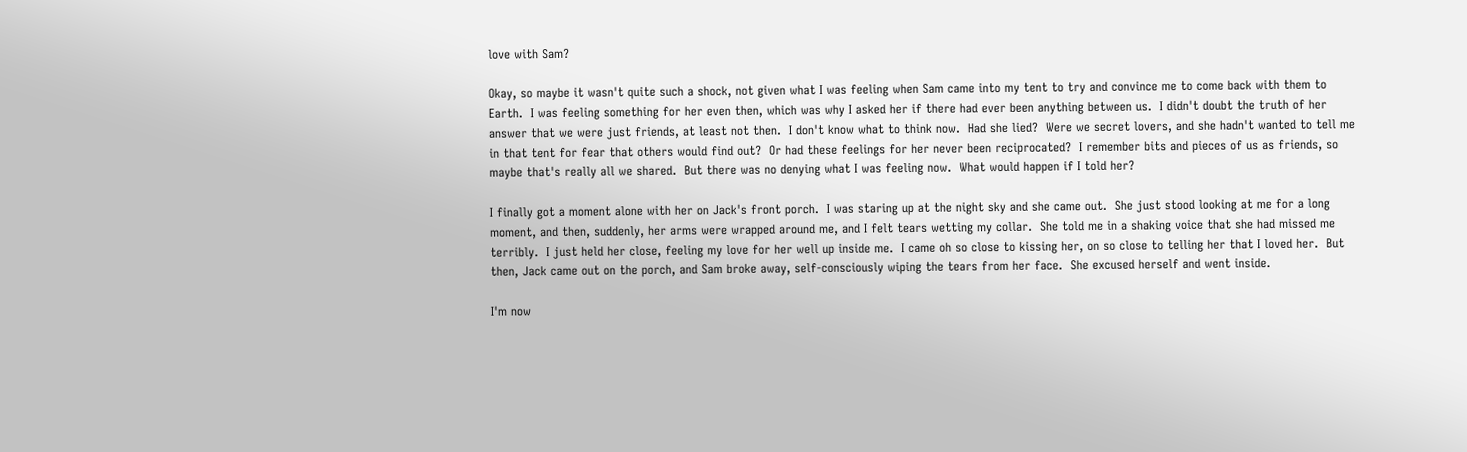love with Sam?

Okay, so maybe it wasn't quite such a shock, not given what I was feeling when Sam came into my tent to try and convince me to come back with them to Earth.  I was feeling something for her even then, which was why I asked her if there had ever been anything between us.  I didn't doubt the truth of her answer that we were just friends, at least not then.  I don't know what to think now.  Had she lied?  Were we secret lovers, and she hadn't wanted to tell me in that tent for fear that others would find out?  Or had these feelings for her never been reciprocated?  I remember bits and pieces of us as friends, so maybe that's really all we shared.  But there was no denying what I was feeling now.  What would happen if I told her?

I finally got a moment alone with her on Jack's front porch.  I was staring up at the night sky and she came out.  She just stood looking at me for a long moment, and then, suddenly, her arms were wrapped around me, and I felt tears wetting my collar.  She told me in a shaking voice that she had missed me terribly.  I just held her close, feeling my love for her well up inside me.  I came oh so close to kissing her, on so close to telling her that I loved her.  But then, Jack came out on the porch, and Sam broke away, self-consciously wiping the tears from her face.  She excused herself and went inside.

I'm now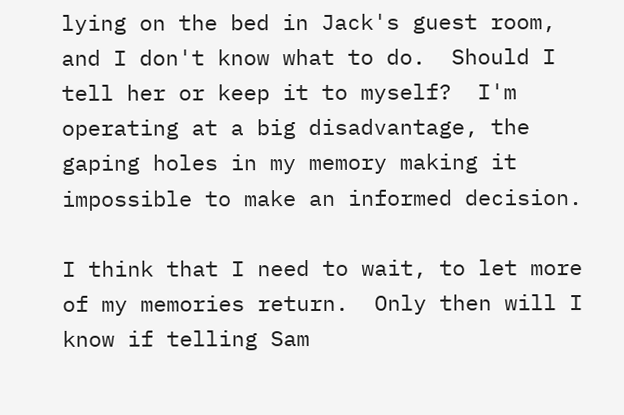lying on the bed in Jack's guest room, and I don't know what to do.  Should I tell her or keep it to myself?  I'm operating at a big disadvantage, the gaping holes in my memory making it impossible to make an informed decision.

I think that I need to wait, to let more of my memories return.  Only then will I know if telling Sam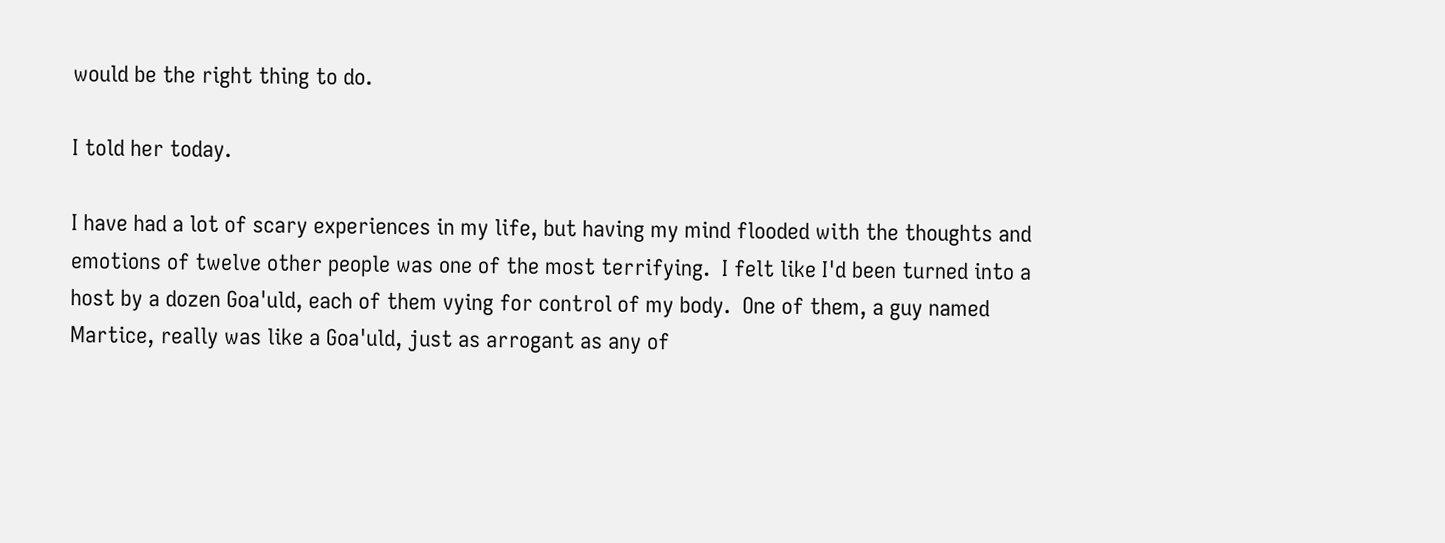would be the right thing to do.

I told her today.

I have had a lot of scary experiences in my life, but having my mind flooded with the thoughts and emotions of twelve other people was one of the most terrifying.  I felt like I'd been turned into a host by a dozen Goa'uld, each of them vying for control of my body.  One of them, a guy named Martice, really was like a Goa'uld, just as arrogant as any of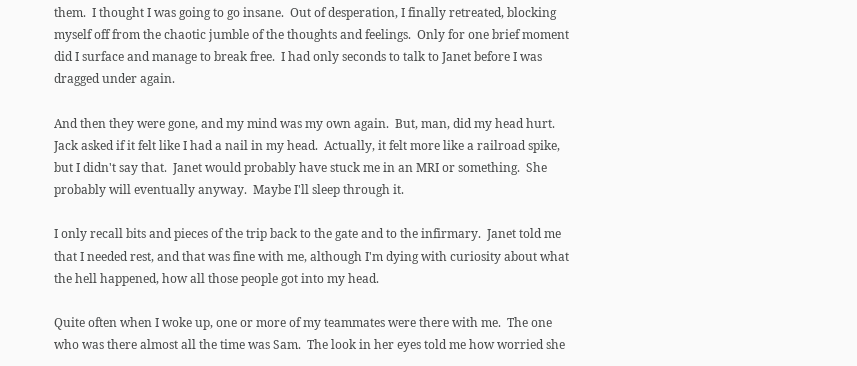them.  I thought I was going to go insane.  Out of desperation, I finally retreated, blocking myself off from the chaotic jumble of the thoughts and feelings.  Only for one brief moment did I surface and manage to break free.  I had only seconds to talk to Janet before I was dragged under again.

And then they were gone, and my mind was my own again.  But, man, did my head hurt.  Jack asked if it felt like I had a nail in my head.  Actually, it felt more like a railroad spike, but I didn't say that.  Janet would probably have stuck me in an MRI or something.  She probably will eventually anyway.  Maybe I'll sleep through it.

I only recall bits and pieces of the trip back to the gate and to the infirmary.  Janet told me that I needed rest, and that was fine with me, although I'm dying with curiosity about what the hell happened, how all those people got into my head.

Quite often when I woke up, one or more of my teammates were there with me.  The one who was there almost all the time was Sam.  The look in her eyes told me how worried she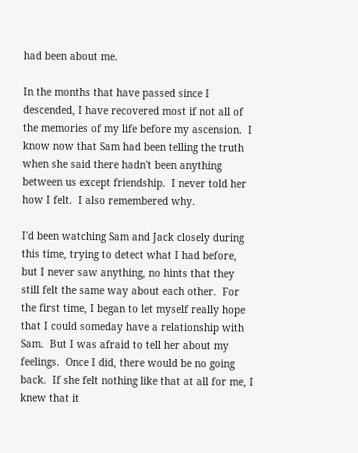had been about me.

In the months that have passed since I descended, I have recovered most if not all of the memories of my life before my ascension.  I know now that Sam had been telling the truth when she said there hadn't been anything between us except friendship.  I never told her how I felt.  I also remembered why.

I'd been watching Sam and Jack closely during this time, trying to detect what I had before, but I never saw anything, no hints that they still felt the same way about each other.  For the first time, I began to let myself really hope that I could someday have a relationship with Sam.  But I was afraid to tell her about my feelings.  Once I did, there would be no going back.  If she felt nothing like that at all for me, I knew that it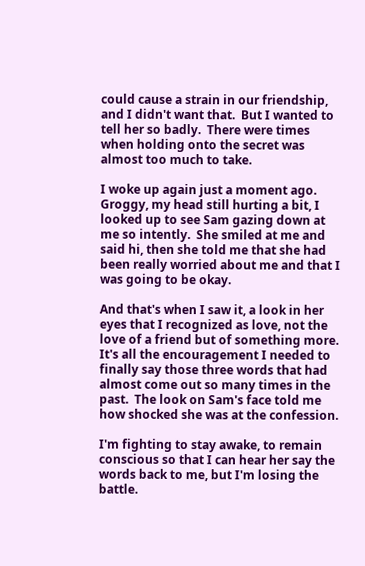could cause a strain in our friendship, and I didn't want that.  But I wanted to tell her so badly.  There were times when holding onto the secret was almost too much to take.

I woke up again just a moment ago.  Groggy, my head still hurting a bit, I looked up to see Sam gazing down at me so intently.  She smiled at me and said hi, then she told me that she had been really worried about me and that I was going to be okay.

And that's when I saw it, a look in her eyes that I recognized as love, not the love of a friend but of something more.  It's all the encouragement I needed to finally say those three words that had almost come out so many times in the past.  The look on Sam's face told me how shocked she was at the confession.

I'm fighting to stay awake, to remain conscious so that I can hear her say the words back to me, but I'm losing the battle.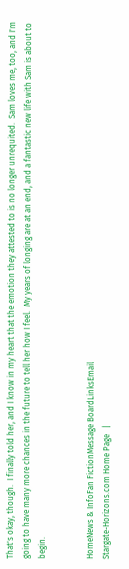That's okay, though.  I finally told her, and I know in my heart that the emotion they attested to is no longer unrequited.  Sam loves me, too, and I'm going to have many more chances in the future to tell her how I feel.  My years of longing are at an end, and a fantastic new life with Sam is about to begin.


HomeNews & InfoFan FictionMessage BoardLinksEmail
Stargate-Horizons.com Home Page   |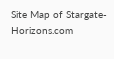Site Map of Stargate-Horizons.com